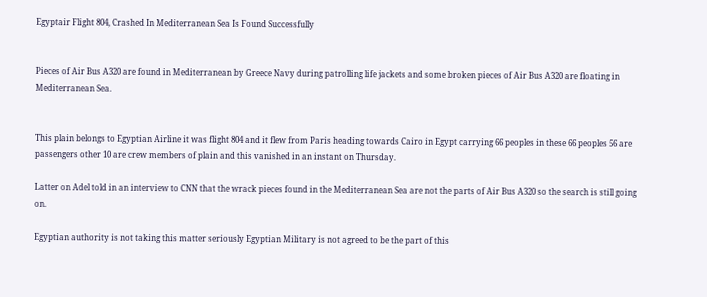Egyptair Flight 804, Crashed In Mediterranean Sea Is Found Successfully


Pieces of Air Bus A320 are found in Mediterranean by Greece Navy during patrolling life jackets and some broken pieces of Air Bus A320 are floating in Mediterranean Sea.


This plain belongs to Egyptian Airline it was flight 804 and it flew from Paris heading towards Cairo in Egypt carrying 66 peoples in these 66 peoples 56 are passengers other 10 are crew members of plain and this vanished in an instant on Thursday.

Latter on Adel told in an interview to CNN that the wrack pieces found in the Mediterranean Sea are not the parts of Air Bus A320 so the search is still going on.

Egyptian authority is not taking this matter seriously Egyptian Military is not agreed to be the part of this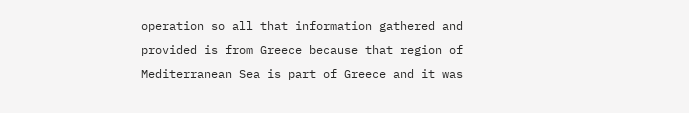operation so all that information gathered and provided is from Greece because that region of Mediterranean Sea is part of Greece and it was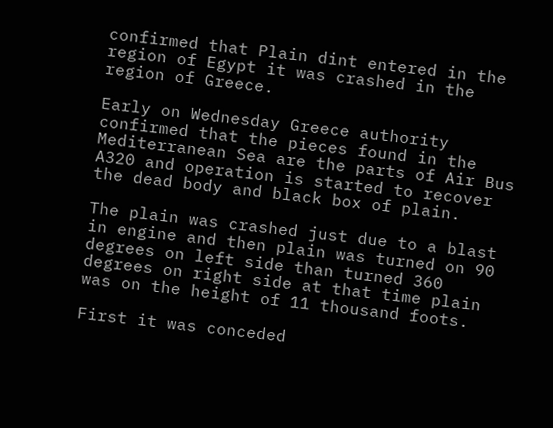confirmed that Plain dint entered in the region of Egypt it was crashed in the region of Greece.

Early on Wednesday Greece authority confirmed that the pieces found in the Mediterranean Sea are the parts of Air Bus A320 and operation is started to recover the dead body and black box of plain.

The plain was crashed just due to a blast in engine and then plain was turned on 90 degrees on left side than turned 360 degrees on right side at that time plain was on the height of 11 thousand foots.

First it was conceded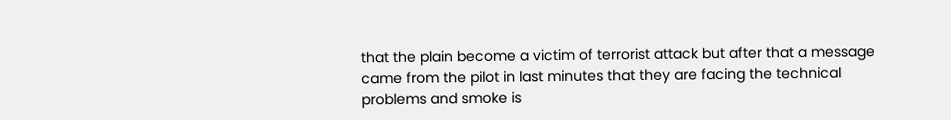that the plain become a victim of terrorist attack but after that a message came from the pilot in last minutes that they are facing the technical problems and smoke is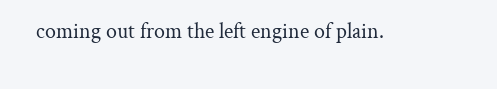coming out from the left engine of plain.